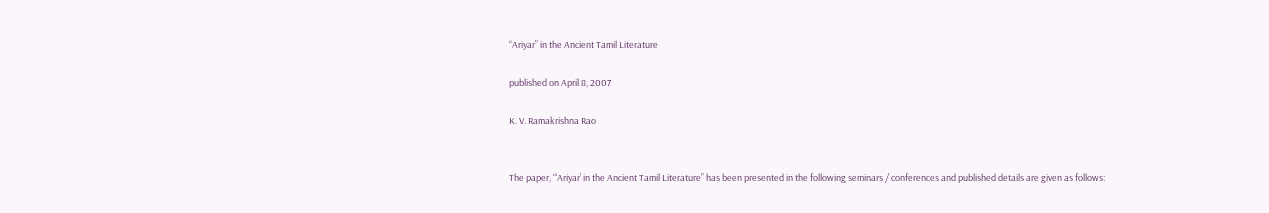“Ariyar” in the Ancient Tamil Literature

published on April 8, 2007

K. V. Ramakrishna Rao


The paper, “‘Ariyar’ in the Ancient Tamil Literature” has been presented in the following seminars / conferences and published details are given as follows: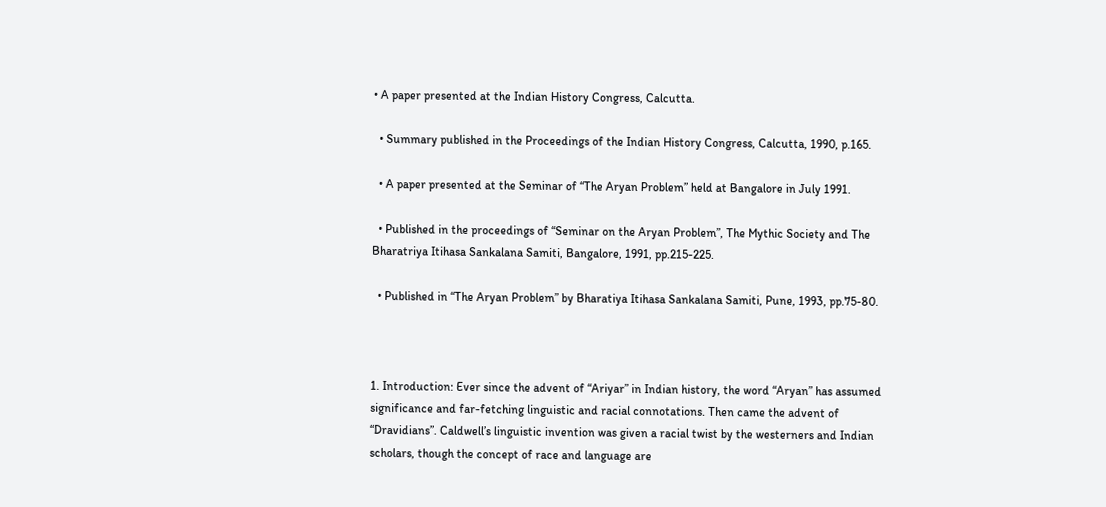• A paper presented at the Indian History Congress, Calcutta.

  • Summary published in the Proceedings of the Indian History Congress, Calcutta, 1990, p.165.

  • A paper presented at the Seminar of “The Aryan Problem” held at Bangalore in July 1991.

  • Published in the proceedings of “Seminar on the Aryan Problem”, The Mythic Society and The Bharatriya Itihasa Sankalana Samiti, Bangalore, 1991, pp.215-225.

  • Published in “The Aryan Problem” by Bharatiya Itihasa Sankalana Samiti, Pune, 1993, pp.75-80.



1. Introduction: Ever since the advent of “Ariyar” in Indian history, the word “Aryan” has assumed significance and far-fetching linguistic and racial connotations. Then came the advent of “Dravidians”. Caldwell’s linguistic invention was given a racial twist by the westerners and Indian scholars, though the concept of race and language are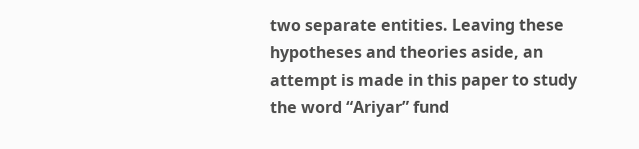two separate entities. Leaving these hypotheses and theories aside, an attempt is made in this paper to study the word “Ariyar” fund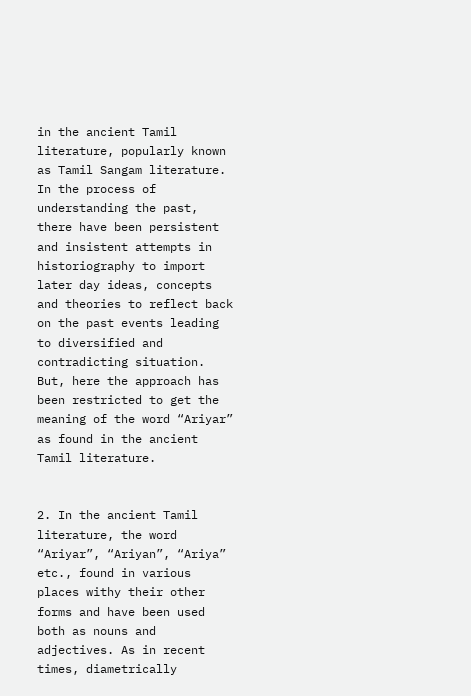in the ancient Tamil literature, popularly known as Tamil Sangam literature. In the process of understanding the past, there have been persistent and insistent attempts in historiography to import later day ideas, concepts and theories to reflect back on the past events leading to diversified and contradicting situation.  But, here the approach has been restricted to get the meaning of the word “Ariyar” as found in the ancient Tamil literature.


2. In the ancient Tamil literature, the word “Ariyar”, “Ariyan”, “Ariya” etc., found in various places withy their other forms and have been used both as nouns and adjectives. As in recent times, diametrically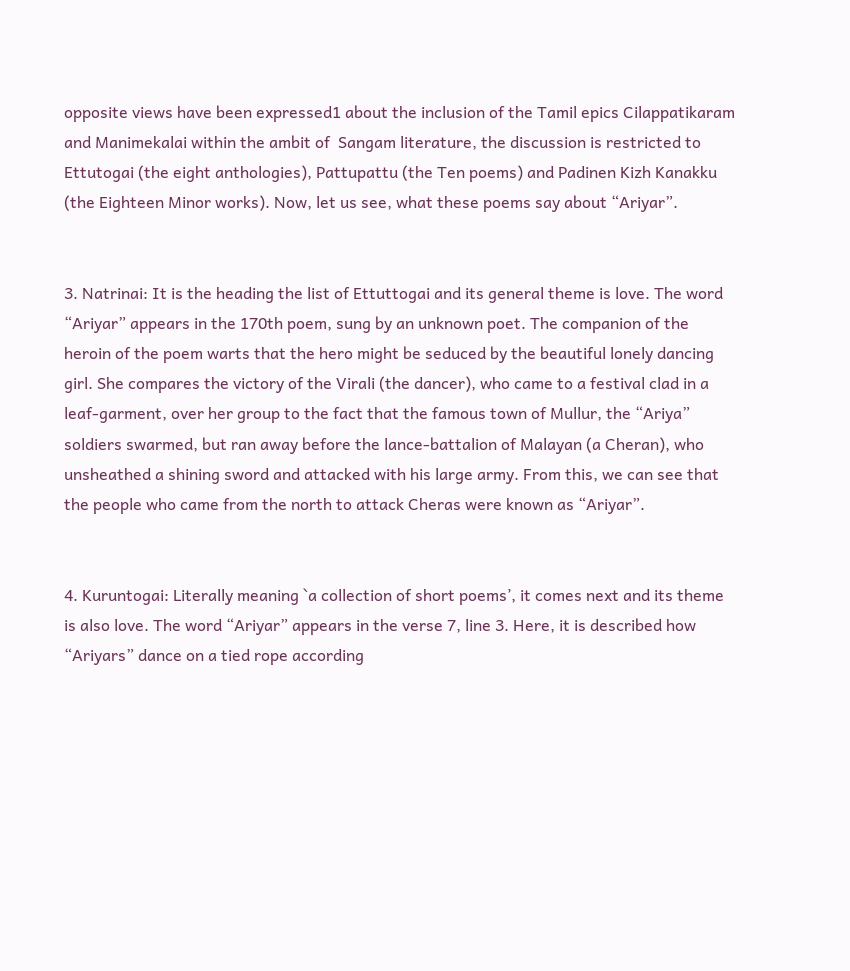opposite views have been expressed1 about the inclusion of the Tamil epics Cilappatikaram and Manimekalai within the ambit of  Sangam literature, the discussion is restricted to Ettutogai (the eight anthologies), Pattupattu (the Ten poems) and Padinen Kizh Kanakku (the Eighteen Minor works). Now, let us see, what these poems say about “Ariyar”.


3. Natrinai: It is the heading the list of Ettuttogai and its general theme is love. The word “Ariyar” appears in the 170th poem, sung by an unknown poet. The companion of the heroin of the poem warts that the hero might be seduced by the beautiful lonely dancing girl. She compares the victory of the Virali (the dancer), who came to a festival clad in a leaf-garment, over her group to the fact that the famous town of Mullur, the “Ariya” soldiers swarmed, but ran away before the lance-battalion of Malayan (a Cheran), who unsheathed a shining sword and attacked with his large army. From this, we can see that the people who came from the north to attack Cheras were known as “Ariyar”.


4. Kuruntogai: Literally meaning `a collection of short poems’, it comes next and its theme is also love. The word “Ariyar” appears in the verse 7, line 3. Here, it is described how “Ariyars” dance on a tied rope according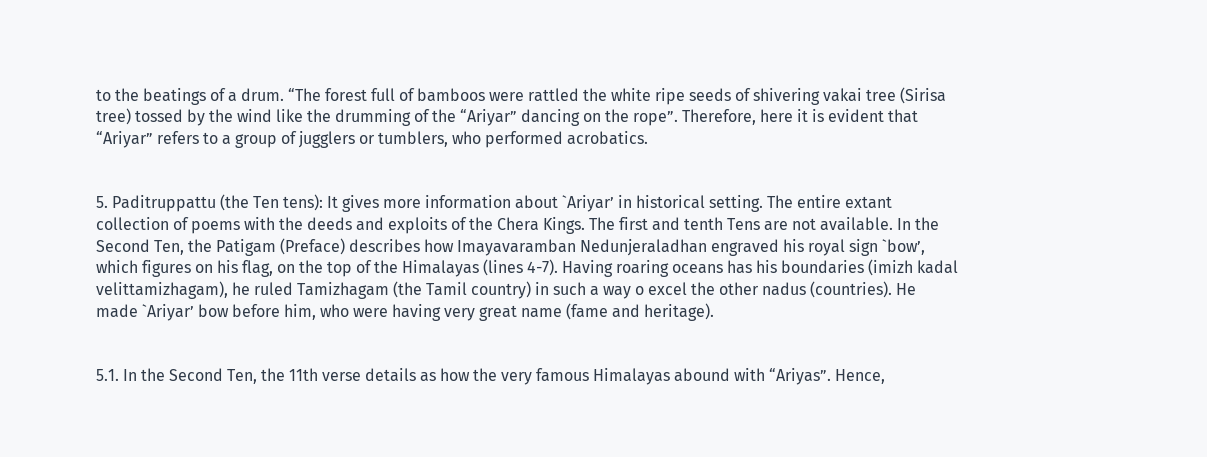to the beatings of a drum. “The forest full of bamboos were rattled the white ripe seeds of shivering vakai tree (Sirisa tree) tossed by the wind like the drumming of the “Ariyar” dancing on the rope”. Therefore, here it is evident that “Ariyar” refers to a group of jugglers or tumblers, who performed acrobatics.


5. Paditruppattu (the Ten tens): It gives more information about `Ariyar’ in historical setting. The entire extant collection of poems with the deeds and exploits of the Chera Kings. The first and tenth Tens are not available. In the Second Ten, the Patigam (Preface) describes how Imayavaramban Nedunjeraladhan engraved his royal sign `bow’, which figures on his flag, on the top of the Himalayas (lines 4-7). Having roaring oceans has his boundaries (imizh kadal velittamizhagam), he ruled Tamizhagam (the Tamil country) in such a way o excel the other nadus (countries). He made `Ariyar’ bow before him, who were having very great name (fame and heritage).


5.1. In the Second Ten, the 11th verse details as how the very famous Himalayas abound with “Ariyas”. Hence,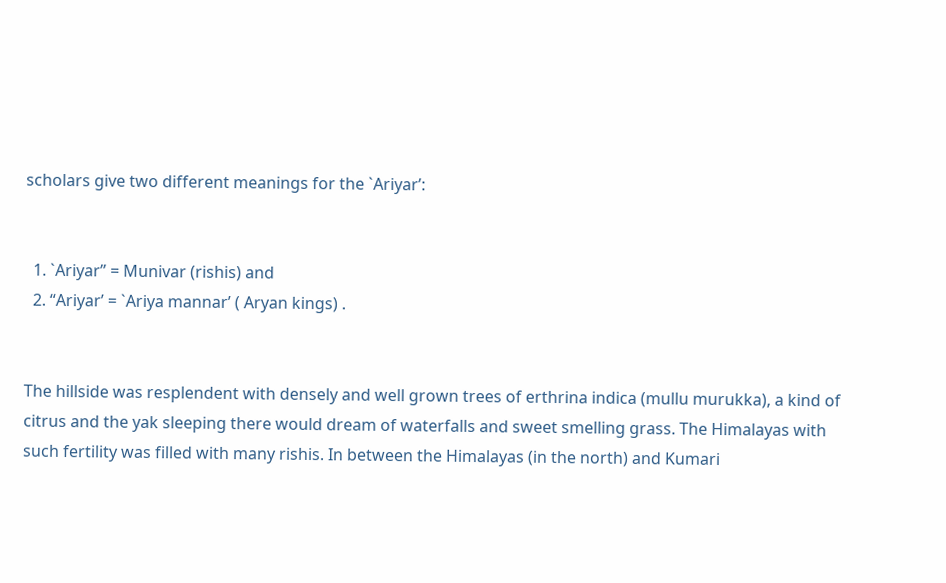scholars give two different meanings for the `Ariyar’:


  1. `Ariyar” = Munivar (rishis) and
  2. “Ariyar’ = `Ariya mannar’ ( Aryan kings) .


The hillside was resplendent with densely and well grown trees of erthrina indica (mullu murukka), a kind of citrus and the yak sleeping there would dream of waterfalls and sweet smelling grass. The Himalayas with such fertility was filled with many rishis. In between the Himalayas (in the north) and Kumari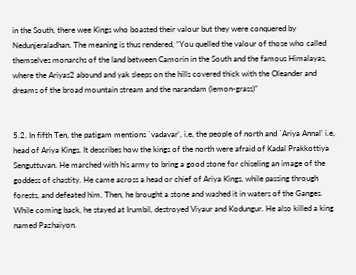in the South, there wee Kings who boasted their valour but they were conquered by Nedunjeraladhan. The meaning is thus rendered, “You quelled the valour of those who called themselves monarchs of the land between Camorin in the South and the famous Himalayas, where the Ariyas2 abound and yak sleeps on the hills covered thick with the Oleander and dreams of the broad mountain stream and the narandam (lemon-grass)”


5.2. In fifth Ten, the patigam mentions `vadavar‘, i,e, the people of north and `Ariya Annal’ i.e, head of Ariya Kings. It describes how the kings of the north were afraid of Kadal Prakkottiya Senguttuvan. He marched with his army to bring a good stone for chiseling an image of the goddess of chastity. He came across a head or chief of Ariya Kings, while passing through forests, and defeated him. Then, he brought a stone and washed it in waters of the Ganges. While coming back, he stayed at Irumbil, destroyed Viyaur and Kodungur. He also killed a king named Pazhaiyon.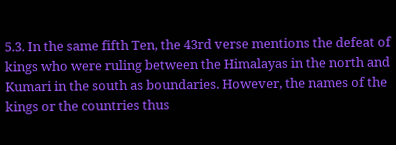5.3. In the same fifth Ten, the 43rd verse mentions the defeat of kings who were ruling between the Himalayas in the north and Kumari in the south as boundaries. However, the names of the kings or the countries thus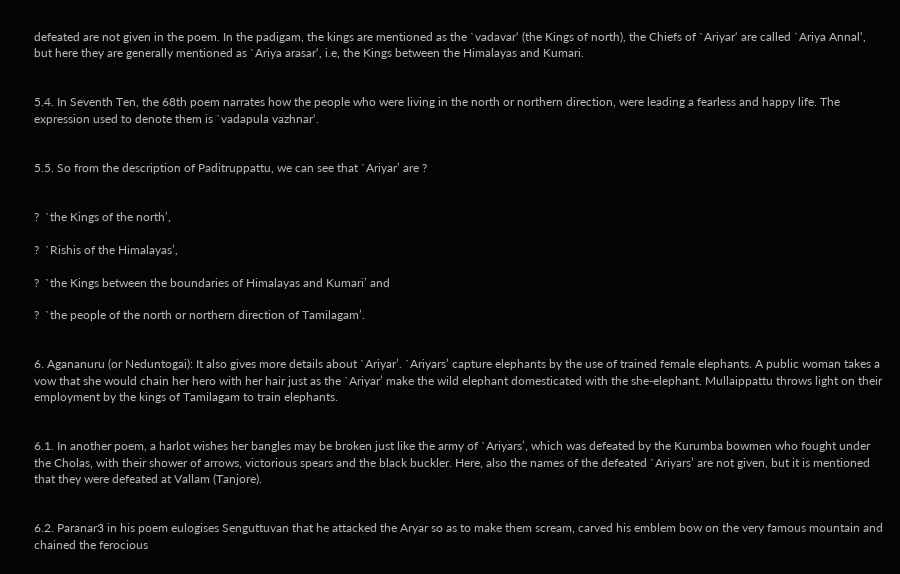defeated are not given in the poem. In the padigam, the kings are mentioned as the `vadavar‘ (the Kings of north), the Chiefs of `Ariyar‘ are called `Ariya Annal‘, but here they are generally mentioned as `Ariya arasar‘, i.e, the Kings between the Himalayas and Kumari.


5.4. In Seventh Ten, the 68th poem narrates how the people who were living in the north or northern direction, were leading a fearless and happy life. The expression used to denote them is `vadapula vazhnar‘.


5.5. So from the description of Paditruppattu, we can see that `Ariyar’ are ?


?  `the Kings of the north’,

?  `Rishis of the Himalayas’,

?  `the Kings between the boundaries of Himalayas and Kumari’ and

?  `the people of the north or northern direction of Tamilagam’.


6. Agananuru (or Neduntogai): It also gives more details about `Ariyar’. `Ariyars’ capture elephants by the use of trained female elephants. A public woman takes a vow that she would chain her hero with her hair just as the `Ariyar’ make the wild elephant domesticated with the she-elephant. Mullaippattu throws light on their employment by the kings of Tamilagam to train elephants.


6.1. In another poem, a harlot wishes her bangles may be broken just like the army of `Ariyars’, which was defeated by the Kurumba bowmen who fought under the Cholas, with their shower of arrows, victorious spears and the black buckler. Here, also the names of the defeated `Ariyars’ are not given, but it is mentioned that they were defeated at Vallam (Tanjore).


6.2. Paranar3 in his poem eulogises Senguttuvan that he attacked the Aryar so as to make them scream, carved his emblem bow on the very famous mountain and chained the ferocious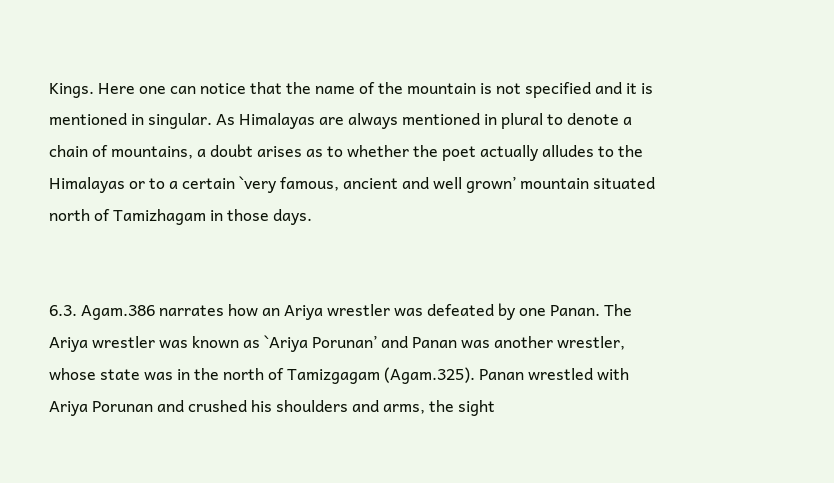Kings. Here one can notice that the name of the mountain is not specified and it is mentioned in singular. As Himalayas are always mentioned in plural to denote a chain of mountains, a doubt arises as to whether the poet actually alludes to the Himalayas or to a certain `very famous, ancient and well grown’ mountain situated north of Tamizhagam in those days.


6.3. Agam.386 narrates how an Ariya wrestler was defeated by one Panan. The Ariya wrestler was known as `Ariya Porunan’ and Panan was another wrestler, whose state was in the north of Tamizgagam (Agam.325). Panan wrestled with Ariya Porunan and crushed his shoulders and arms, the sight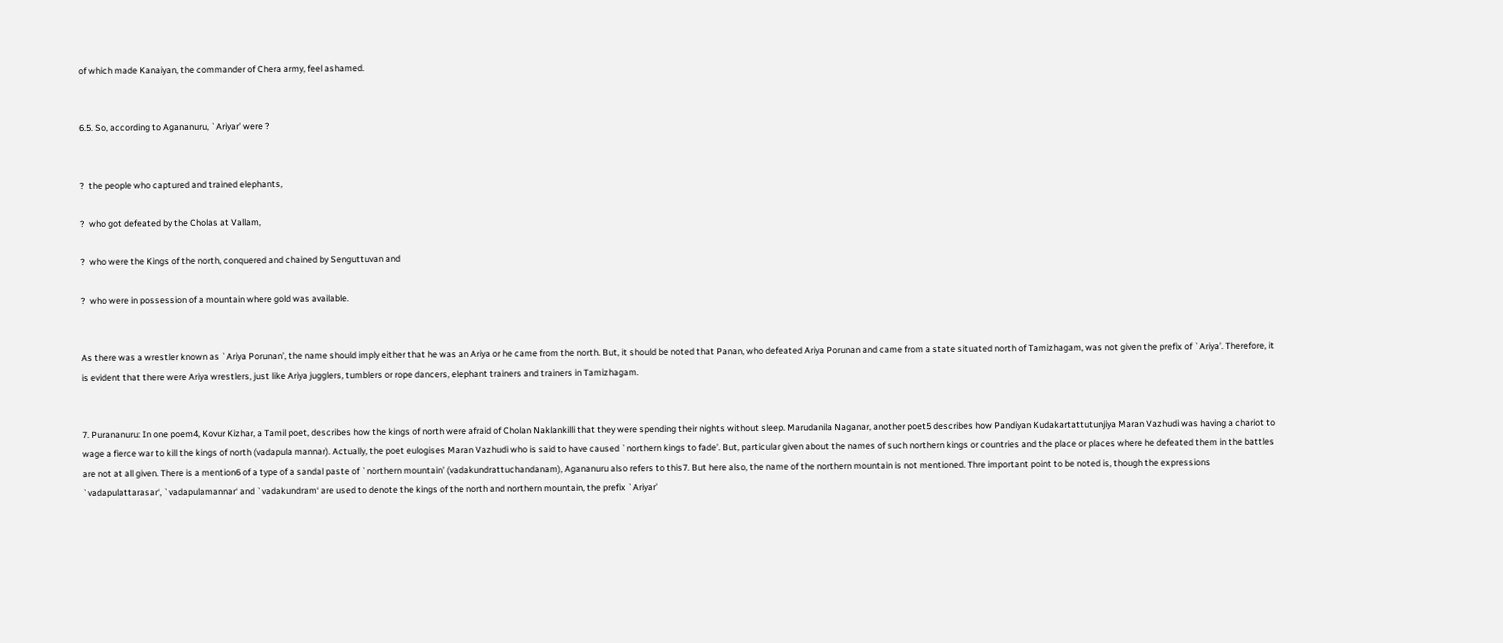of which made Kanaiyan, the commander of Chera army, feel ashamed.


6.5. So, according to Agananuru, `Ariyar’ were ?


?  the people who captured and trained elephants,

?  who got defeated by the Cholas at Vallam,

?  who were the Kings of the north, conquered and chained by Senguttuvan and

?  who were in possession of a mountain where gold was available.


As there was a wrestler known as `Ariya Porunan’, the name should imply either that he was an Ariya or he came from the north. But, it should be noted that Panan, who defeated Ariya Porunan and came from a state situated north of Tamizhagam, was not given the prefix of `Ariya’. Therefore, it is evident that there were Ariya wrestlers, just like Ariya jugglers, tumblers or rope dancers, elephant trainers and trainers in Tamizhagam.


7. Purananuru: In one poem4, Kovur Kizhar, a Tamil poet, describes how the kings of north were afraid of Cholan Naklankilli that they were spending their nights without sleep. Marudanila Naganar, another poet5 describes how Pandiyan Kudakartattutunjiya Maran Vazhudi was having a chariot to wage a fierce war to kill the kings of north (vadapula mannar). Actually, the poet eulogises Maran Vazhudi who is said to have caused `northern kings to fade’. But, particular given about the names of such northern kings or countries and the place or places where he defeated them in the battles are not at all given. There is a mention6 of a type of a sandal paste of `northern mountain’ (vadakundrattuchandanam), Agananuru also refers to this7. But here also, the name of the northern mountain is not mentioned. Thre important point to be noted is, though the expressions `vadapulattarasar‘, `vadapulamannar‘ and `vadakundram‘ are used to denote the kings of the north and northern mountain, the prefix `Ariyar’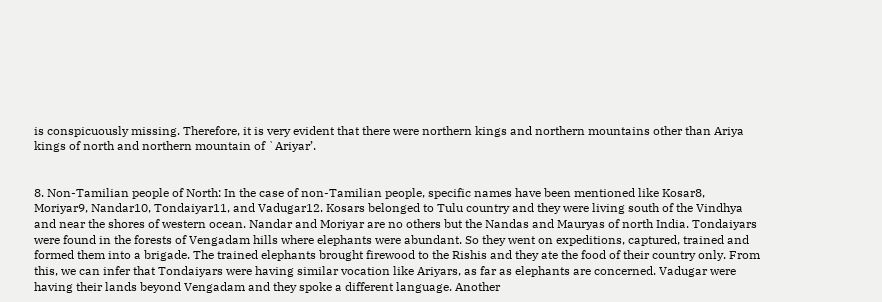is conspicuously missing. Therefore, it is very evident that there were northern kings and northern mountains other than Ariya kings of north and northern mountain of `Ariyar’.


8. Non-Tamilian people of North: In the case of non-Tamilian people, specific names have been mentioned like Kosar8, Moriyar9, Nandar10, Tondaiyar11, and Vadugar12. Kosars belonged to Tulu country and they were living south of the Vindhya and near the shores of western ocean. Nandar and Moriyar are no others but the Nandas and Mauryas of north India. Tondaiyars were found in the forests of Vengadam hills where elephants were abundant. So they went on expeditions, captured, trained and formed them into a brigade. The trained elephants brought firewood to the Rishis and they ate the food of their country only. From this, we can infer that Tondaiyars were having similar vocation like Ariyars, as far as elephants are concerned. Vadugar were having their lands beyond Vengadam and they spoke a different language. Another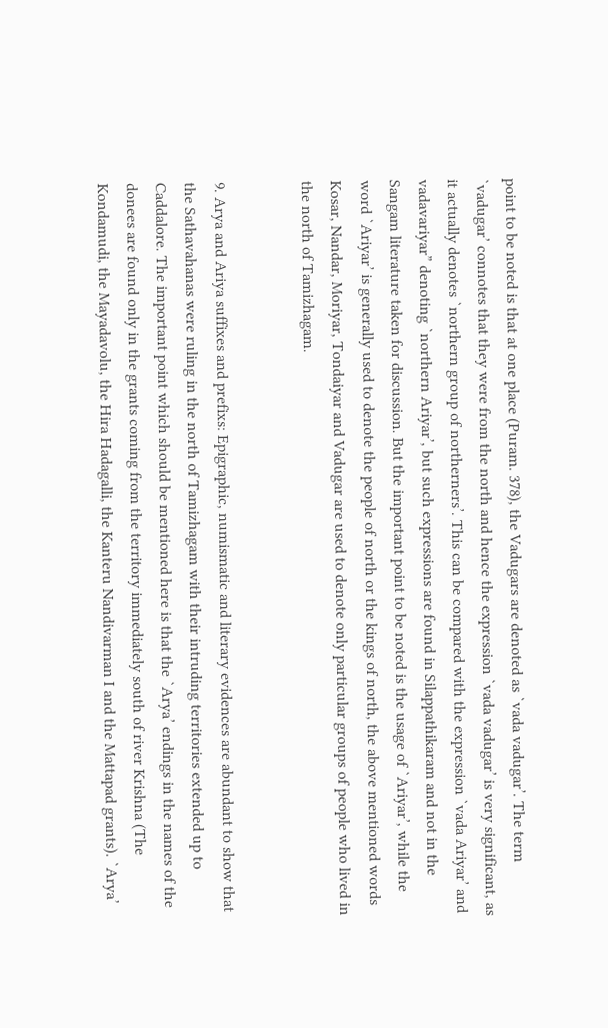point to be noted is that at one place (Puram. 378), the Vadugars are denoted as `vada vadugar’. The term `vadugar’ connotes that they were from the north and hence the expression `vada vadugar’ is very significant, as it actually denotes `northern group of northerners’. This can be compared with the expression `vada Ariyar’ and vadavariyar” denoting `northern Ariyar’, but such expressions are found in Silappathikaram and not in the Sangam literature taken for discussion. But the important point to be noted is the usage of `Ariyar’, while the word `Ariyar’ is generally used to denote the people of north or the kings of north, the above mentioned words Kosar, Nandar, Moriyar, Tondaiyar and Vadugar are used to denote only particular groups of people who lived in the north of Tamizhagam.


9. Arya and Ariya suffixes and prefixs: Epigraphic, numismatic and literary evidences are abundant to show that the Sathavahanas were ruling in the north of Tamizhagam with their intruding territories extended up to Caddalore. The important point which should be mentioned here is that the `Arya’ endings in the names of the donees are found only in the grants coming from the territory immediately south of river Krishna (The Kondamudi, the Mayadavolu, the Hira Hadagalli, the Kanteru Nandivarman I and the Mattapad grants). `Arya’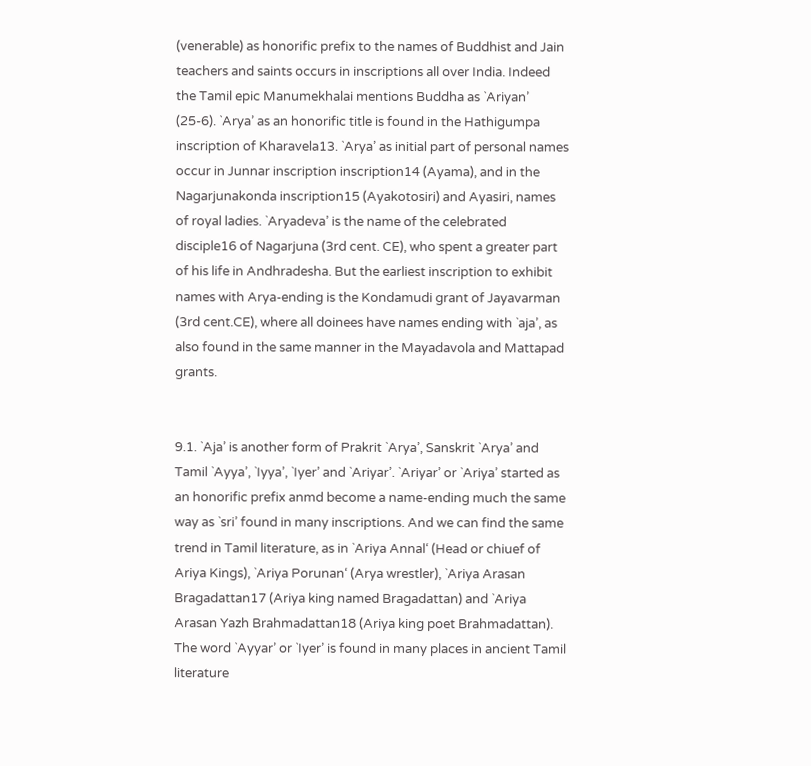(venerable) as honorific prefix to the names of Buddhist and Jain teachers and saints occurs in inscriptions all over India. Indeed the Tamil epic Manumekhalai mentions Buddha as `Ariyan’ (25-6). `Arya’ as an honorific title is found in the Hathigumpa inscription of Kharavela13. `Arya’ as initial part of personal names occur in Junnar inscription inscription14 (Ayama), and in the Nagarjunakonda inscription15 (Ayakotosiri) and Ayasiri, names of royal ladies. `Aryadeva’ is the name of the celebrated disciple16 of Nagarjuna (3rd cent. CE), who spent a greater part of his life in Andhradesha. But the earliest inscription to exhibit names with Arya-ending is the Kondamudi grant of Jayavarman (3rd cent.CE), where all doinees have names ending with `aja’, as also found in the same manner in the Mayadavola and Mattapad grants.


9.1. `Aja’ is another form of Prakrit `Arya’, Sanskrit `Arya’ and Tamil `Ayya’, `Iyya’, `Iyer’ and `Ariyar’. `Ariyar’ or `Ariya’ started as an honorific prefix anmd become a name-ending much the same way as `sri’ found in many inscriptions. And we can find the same trend in Tamil literature, as in `Ariya Annal‘ (Head or chiuef of Ariya Kings), `Ariya Porunan‘ (Arya wrestler), `Ariya Arasan Bragadattan17 (Ariya king named Bragadattan) and `Ariya Arasan Yazh Brahmadattan18 (Ariya king poet Brahmadattan). The word `Ayyar’ or `Iyer’ is found in many places in ancient Tamil literature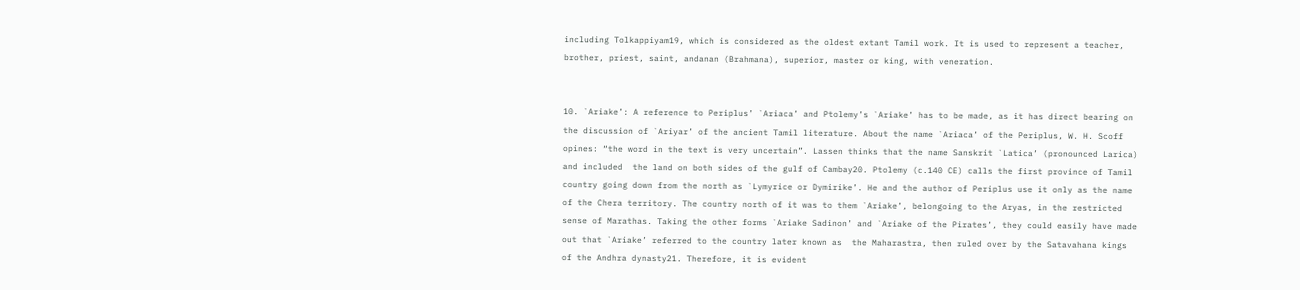including Tolkappiyam19, which is considered as the oldest extant Tamil work. It is used to represent a teacher, brother, priest, saint, andanan (Brahmana), superior, master or king, with veneration.


10. `Ariake’: A reference to Periplus’ `Ariaca’ and Ptolemy’s `Ariake’ has to be made, as it has direct bearing on the discussion of `Ariyar’ of the ancient Tamil literature. About the name `Ariaca’ of the Periplus, W. H. Scoff opines: “the word in the text is very uncertain”. Lassen thinks that the name Sanskrit `Latica’ (pronounced Larica) and included  the land on both sides of the gulf of Cambay20. Ptolemy (c.140 CE) calls the first province of Tamil country going down from the north as `Lymyrice or Dymirike’. He and the author of Periplus use it only as the name of the Chera territory. The country north of it was to them `Ariake’, belongoing to the Aryas, in the restricted sense of Marathas. Taking the other forms `Ariake Sadinon’ and `Ariake of the Pirates’, they could easily have made out that `Ariake’ referred to the country later known as  the Maharastra, then ruled over by the Satavahana kings of the Andhra dynasty21. Therefore, it is evident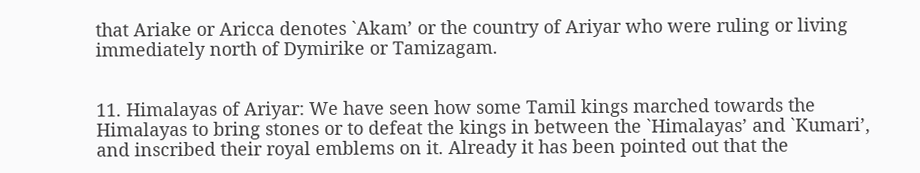that Ariake or Aricca denotes `Akam’ or the country of Ariyar who were ruling or living immediately north of Dymirike or Tamizagam.


11. Himalayas of Ariyar: We have seen how some Tamil kings marched towards the Himalayas to bring stones or to defeat the kings in between the `Himalayas’ and `Kumari’, and inscribed their royal emblems on it. Already it has been pointed out that the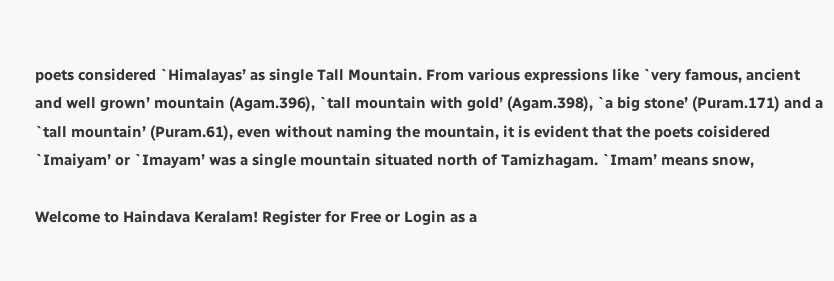poets considered `Himalayas’ as single Tall Mountain. From various expressions like `very famous, ancient and well grown’ mountain (Agam.396), `tall mountain with gold’ (Agam.398), `a big stone’ (Puram.171) and a `tall mountain’ (Puram.61), even without naming the mountain, it is evident that the poets coisidered `Imaiyam’ or `Imayam’ was a single mountain situated north of Tamizhagam. `Imam’ means snow,

Welcome to Haindava Keralam! Register for Free or Login as a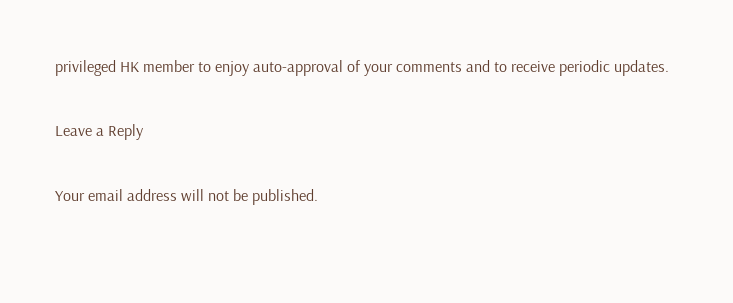privileged HK member to enjoy auto-approval of your comments and to receive periodic updates.

Leave a Reply

Your email address will not be published.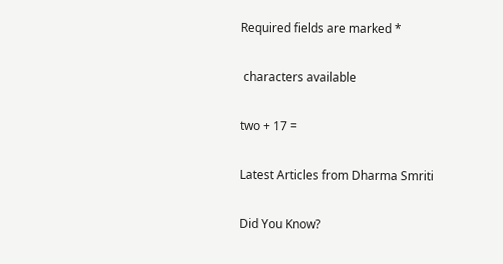Required fields are marked *

 characters available

two + 17 =

Latest Articles from Dharma Smriti

Did You Know?